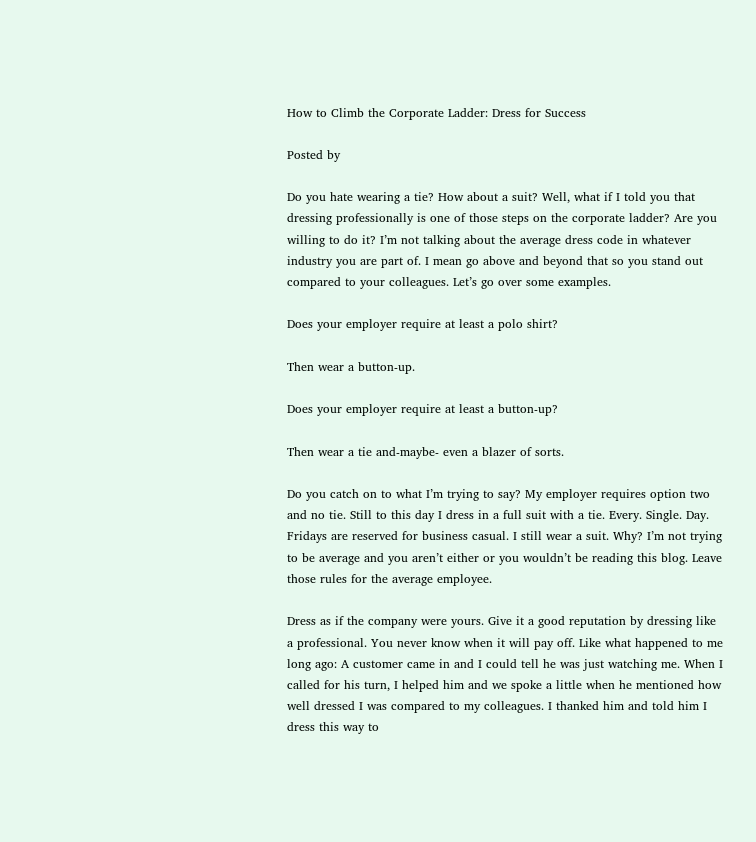How to Climb the Corporate Ladder: Dress for Success

Posted by

Do you hate wearing a tie? How about a suit? Well, what if I told you that dressing professionally is one of those steps on the corporate ladder? Are you willing to do it? I’m not talking about the average dress code in whatever industry you are part of. I mean go above and beyond that so you stand out compared to your colleagues. Let’s go over some examples.

Does your employer require at least a polo shirt?

Then wear a button-up.

Does your employer require at least a button-up?

Then wear a tie and-maybe- even a blazer of sorts.

Do you catch on to what I’m trying to say? My employer requires option two and no tie. Still to this day I dress in a full suit with a tie. Every. Single. Day. Fridays are reserved for business casual. I still wear a suit. Why? I’m not trying to be average and you aren’t either or you wouldn’t be reading this blog. Leave those rules for the average employee.

Dress as if the company were yours. Give it a good reputation by dressing like a professional. You never know when it will pay off. Like what happened to me long ago: A customer came in and I could tell he was just watching me. When I called for his turn, I helped him and we spoke a little when he mentioned how well dressed I was compared to my colleagues. I thanked him and told him I dress this way to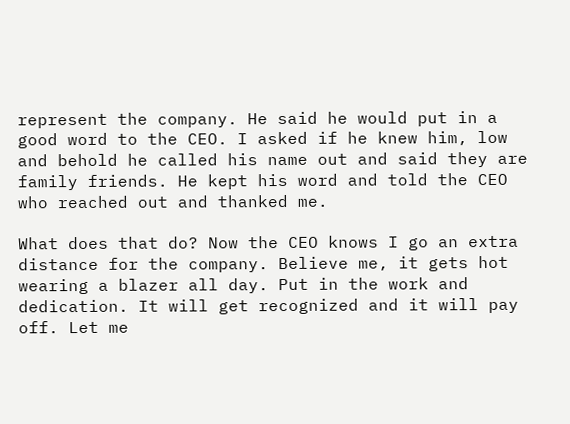represent the company. He said he would put in a good word to the CEO. I asked if he knew him, low and behold he called his name out and said they are family friends. He kept his word and told the CEO who reached out and thanked me.

What does that do? Now the CEO knows I go an extra distance for the company. Believe me, it gets hot wearing a blazer all day. Put in the work and dedication. It will get recognized and it will pay off. Let me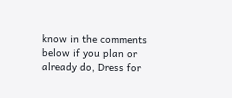know in the comments below if you plan or already do, Dress for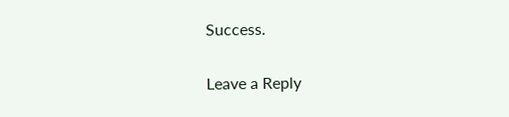Success.

Leave a Reply